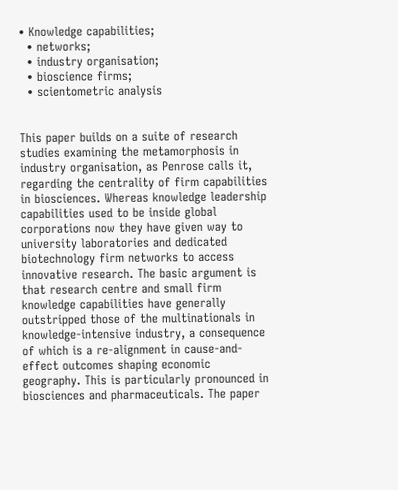• Knowledge capabilities;
  • networks;
  • industry organisation;
  • bioscience firms;
  • scientometric analysis


This paper builds on a suite of research studies examining the metamorphosis in industry organisation, as Penrose calls it, regarding the centrality of firm capabilities in biosciences. Whereas knowledge leadership capabilities used to be inside global corporations now they have given way to university laboratories and dedicated biotechnology firm networks to access innovative research. The basic argument is that research centre and small firm knowledge capabilities have generally outstripped those of the multinationals in knowledge-intensive industry, a consequence of which is a re-alignment in cause-and-effect outcomes shaping economic geography. This is particularly pronounced in biosciences and pharmaceuticals. The paper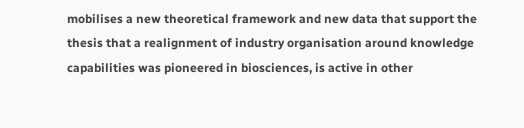mobilises a new theoretical framework and new data that support the thesis that a realignment of industry organisation around knowledge capabilities was pioneered in biosciences, is active in other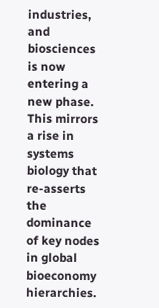industries, and biosciences is now entering a new phase. This mirrors a rise in systems biology that re-asserts the dominance of key nodes in global bioeconomy hierarchies.